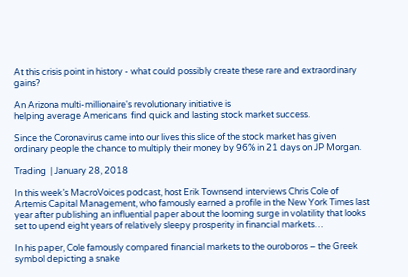At this crisis point in history - what could possibly create these rare and extraordinary gains?

An Arizona multi-millionaire's revolutionary initiative is
helping average Americans  find quick and lasting stock market success.

Since the Coronavirus came into our lives this slice of the stock market has given ordinary people the chance to multiply their money by 96% in 21 days on JP Morgan.

Trading  | January 28, 2018

In this week’s MacroVoices podcast, host Erik Townsend interviews Chris Cole of Artemis Capital Management, who famously earned a profile in the New York Times last year after publishing an influential paper about the looming surge in volatility that looks set to upend eight years of relatively sleepy prosperity in financial markets…

In his paper, Cole famously compared financial markets to the ouroboros – the Greek symbol depicting a snake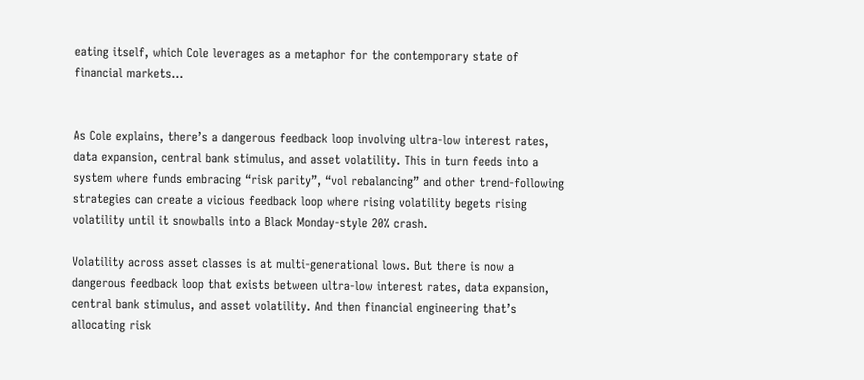eating itself, which Cole leverages as a metaphor for the contemporary state of financial markets…


As Cole explains, there’s a dangerous feedback loop involving ultra-low interest rates, data expansion, central bank stimulus, and asset volatility. This in turn feeds into a system where funds embracing “risk parity”, “vol rebalancing” and other trend-following strategies can create a vicious feedback loop where rising volatility begets rising volatility until it snowballs into a Black Monday-style 20% crash.

Volatility across asset classes is at multi-generational lows. But there is now a dangerous feedback loop that exists between ultra-low interest rates, data expansion, central bank stimulus, and asset volatility. And then financial engineering that’s allocating risk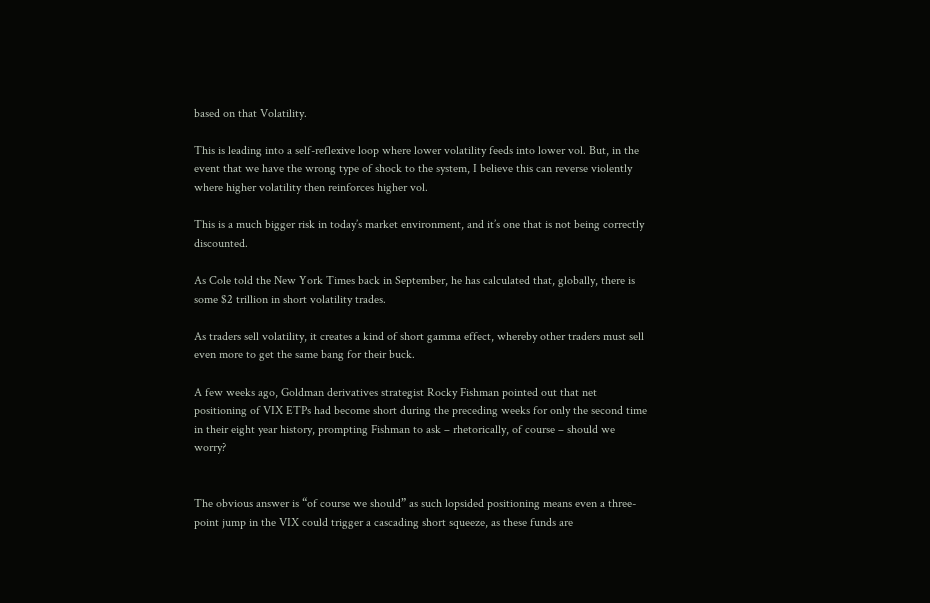based on that Volatility.

This is leading into a self-reflexive loop where lower volatility feeds into lower vol. But, in the event that we have the wrong type of shock to the system, I believe this can reverse violently where higher volatility then reinforces higher vol.

This is a much bigger risk in today’s market environment, and it’s one that is not being correctly discounted.

As Cole told the New York Times back in September, he has calculated that, globally, there is some $2 trillion in short volatility trades.

As traders sell volatility, it creates a kind of short gamma effect, whereby other traders must sell even more to get the same bang for their buck.

A few weeks ago, Goldman derivatives strategist Rocky Fishman pointed out that net positioning of VIX ETPs had become short during the preceding weeks for only the second time in their eight year history, prompting Fishman to ask – rhetorically, of course – should we worry?


The obvious answer is “of course we should” as such lopsided positioning means even a three-point jump in the VIX could trigger a cascading short squeeze, as these funds are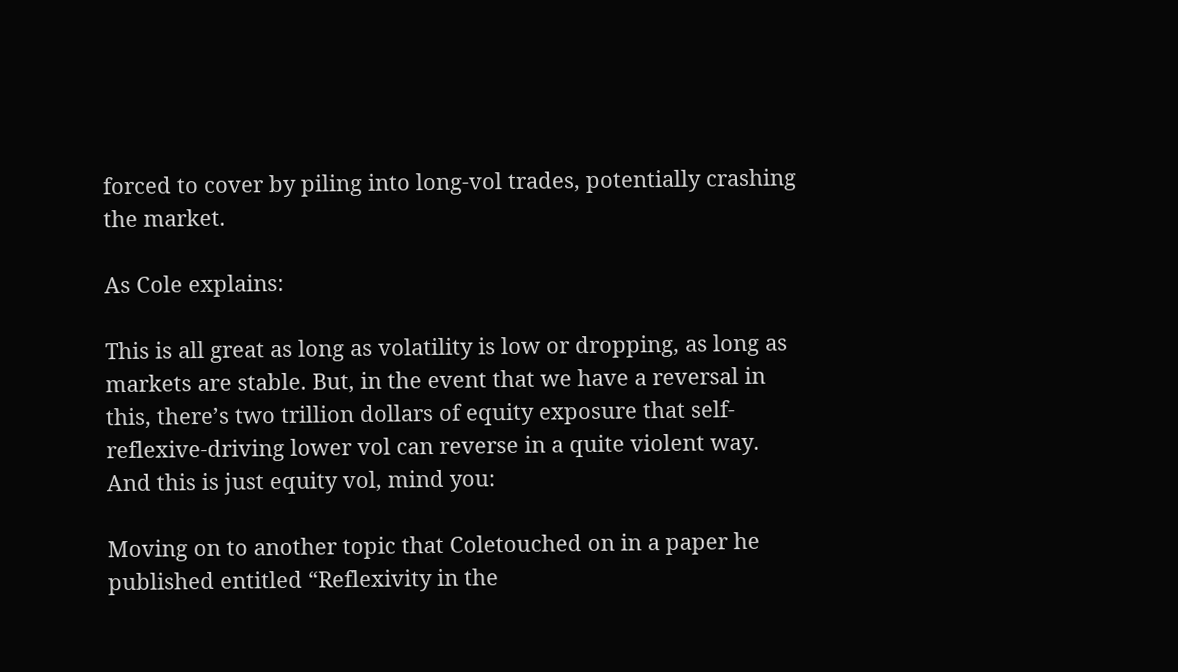forced to cover by piling into long-vol trades, potentially crashing the market.

As Cole explains:

This is all great as long as volatility is low or dropping, as long as markets are stable. But, in the event that we have a reversal in this, there’s two trillion dollars of equity exposure that self-reflexive-driving lower vol can reverse in a quite violent way. And this is just equity vol, mind you:

Moving on to another topic that Coletouched on in a paper he published entitled “Reflexivity in the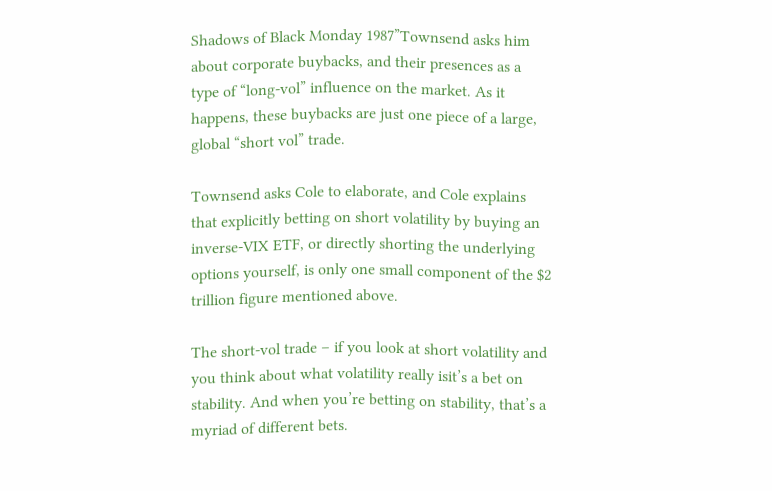Shadows of Black Monday 1987”Townsend asks him about corporate buybacks, and their presences as a type of “long-vol” influence on the market. As it happens, these buybacks are just one piece of a large, global “short vol” trade.

Townsend asks Cole to elaborate, and Cole explains that explicitly betting on short volatility by buying an inverse-VIX ETF, or directly shorting the underlying options yourself, is only one small component of the $2 trillion figure mentioned above.

The short-vol trade – if you look at short volatility and you think about what volatility really isit’s a bet on stability. And when you’re betting on stability, that’s a myriad of different bets.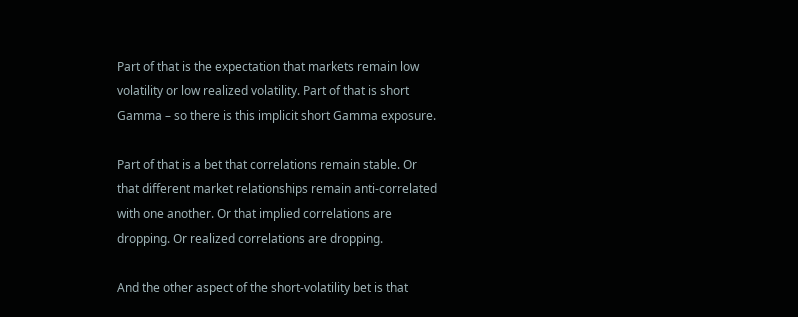Part of that is the expectation that markets remain low volatility or low realized volatility. Part of that is short Gamma – so there is this implicit short Gamma exposure.

Part of that is a bet that correlations remain stable. Or that different market relationships remain anti-correlated with one another. Or that implied correlations are dropping. Or realized correlations are dropping.

And the other aspect of the short-volatility bet is that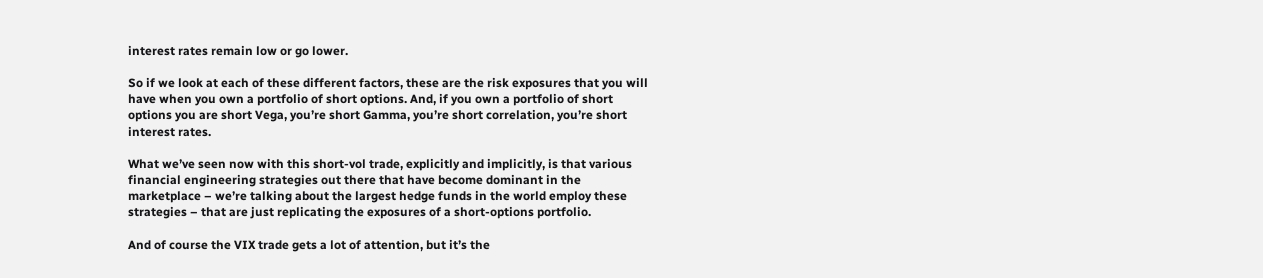interest rates remain low or go lower.

So if we look at each of these different factors, these are the risk exposures that you will have when you own a portfolio of short options. And, if you own a portfolio of short options you are short Vega, you’re short Gamma, you’re short correlation, you’re short interest rates.

What we’ve seen now with this short-vol trade, explicitly and implicitly, is that various financial engineering strategies out there that have become dominant in the marketplace – we’re talking about the largest hedge funds in the world employ these strategies – that are just replicating the exposures of a short-options portfolio.

And of course the VIX trade gets a lot of attention, but it’s the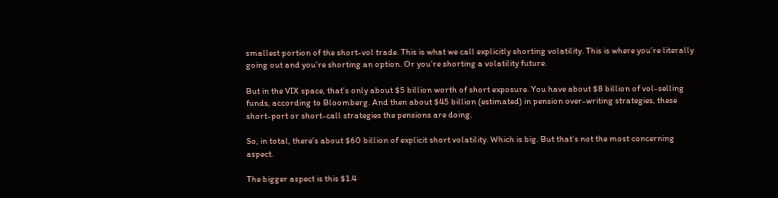smallest portion of the short-vol trade. This is what we call explicitly shorting volatility. This is where you’re literally going out and you’re shorting an option. Or you’re shorting a volatility future.

But in the VIX space, that’s only about $5 billion worth of short exposure. You have about $8 billion of vol-selling funds, according to Bloomberg. And then about $45 billion (estimated) in pension over-writing strategies, these short-port or short-call strategies the pensions are doing.

So, in total, there’s about $60 billion of explicit short volatility. Which is big. But that’s not the most concerning aspect.

The bigger aspect is this $1.4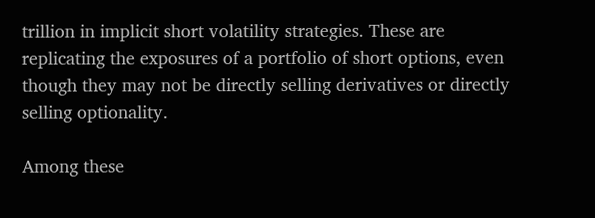trillion in implicit short volatility strategies. These are replicating the exposures of a portfolio of short options, even though they may not be directly selling derivatives or directly selling optionality.

Among these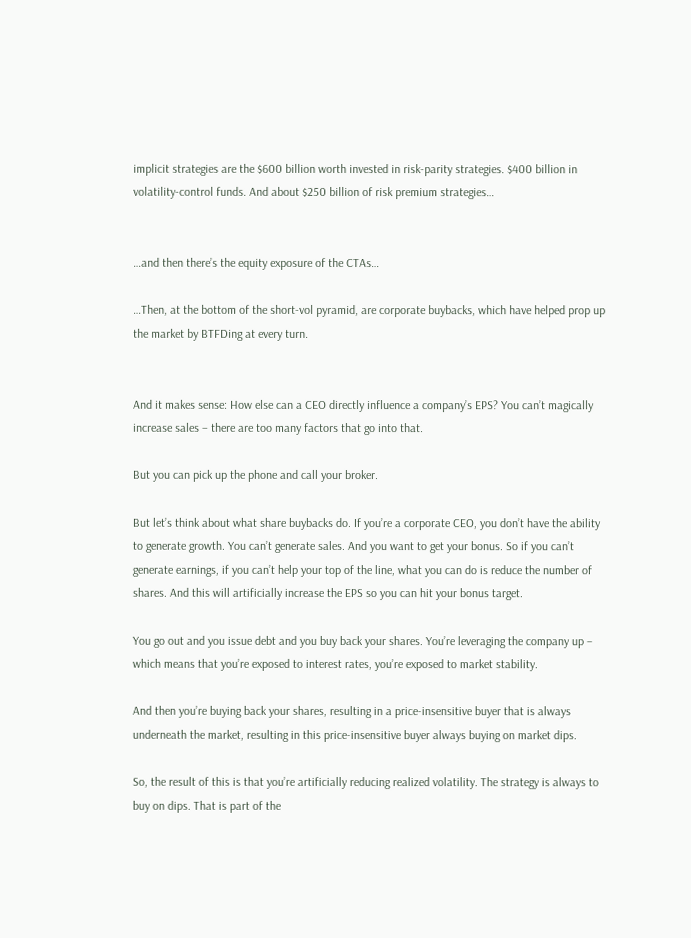implicit strategies are the $600 billion worth invested in risk-parity strategies. $400 billion in volatility-control funds. And about $250 billion of risk premium strategies…


…and then there’s the equity exposure of the CTAs…

…Then, at the bottom of the short-vol pyramid, are corporate buybacks, which have helped prop up the market by BTFDing at every turn.


And it makes sense: How else can a CEO directly influence a company’s EPS? You can’t magically increase sales – there are too many factors that go into that.

But you can pick up the phone and call your broker.

But let’s think about what share buybacks do. If you’re a corporate CEO, you don’t have the ability to generate growth. You can’t generate sales. And you want to get your bonus. So if you can’t generate earnings, if you can’t help your top of the line, what you can do is reduce the number of shares. And this will artificially increase the EPS so you can hit your bonus target.

You go out and you issue debt and you buy back your shares. You’re leveraging the company up – which means that you’re exposed to interest rates, you’re exposed to market stability.

And then you’re buying back your shares, resulting in a price-insensitive buyer that is always underneath the market, resulting in this price-insensitive buyer always buying on market dips.

So, the result of this is that you’re artificially reducing realized volatility. The strategy is always to buy on dips. That is part of the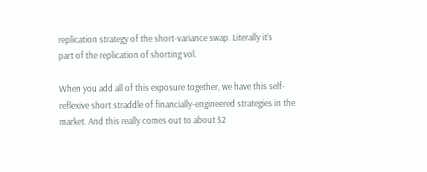replication strategy of the short-variance swap. Literally it’s
part of the replication of shorting vol.

When you add all of this exposure together, we have this self-reflexive short straddle of financially-engineered strategies in the market. And this really comes out to about $2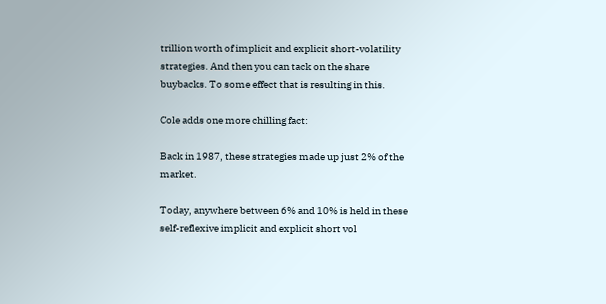trillion worth of implicit and explicit short-volatility strategies. And then you can tack on the share buybacks. To some effect that is resulting in this.

Cole adds one more chilling fact:

Back in 1987, these strategies made up just 2% of the market.

Today, anywhere between 6% and 10% is held in these self-reflexive implicit and explicit short vol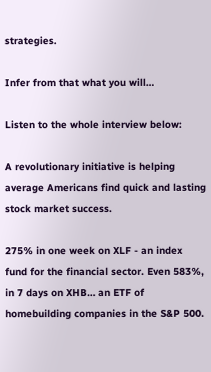strategies.

Infer from that what you will…

Listen to the whole interview below:

A revolutionary initiative is helping average Americans find quick and lasting stock market success.

275% in one week on XLF - an index fund for the financial sector. Even 583%, in 7 days on XHB… an ETF of homebuilding companies in the S&P 500.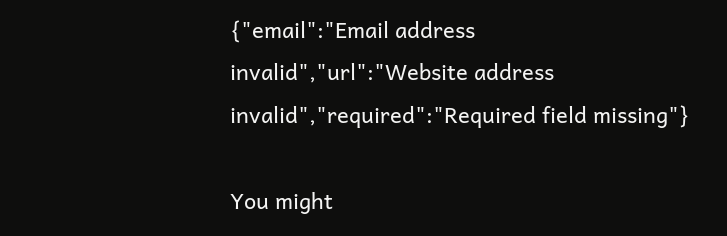{"email":"Email address invalid","url":"Website address invalid","required":"Required field missing"}

You might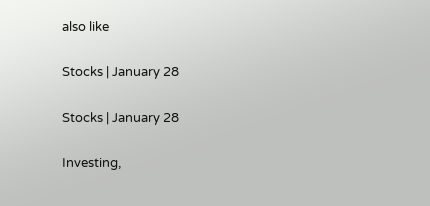also like

Stocks | January 28

Stocks | January 28

Investing,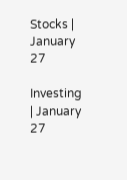Stocks | January 27

Investing | January 27